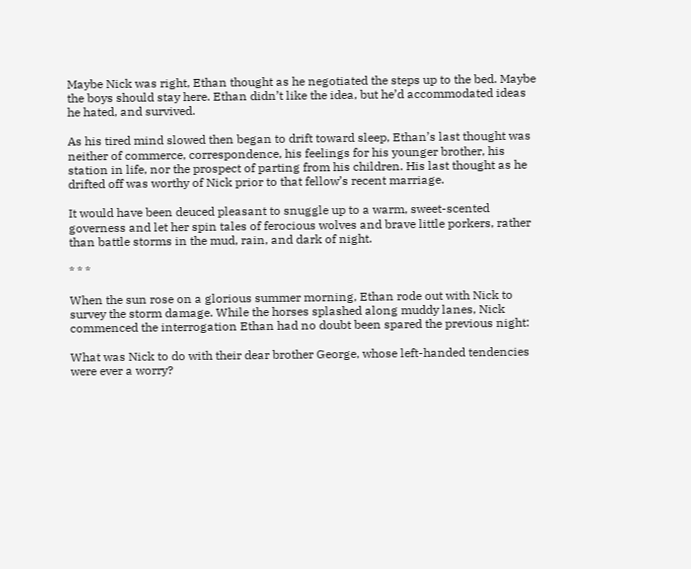Maybe Nick was right, Ethan thought as he negotiated the steps up to the bed. Maybe the boys should stay here. Ethan didn’t like the idea, but he’d accommodated ideas he hated, and survived.

As his tired mind slowed then began to drift toward sleep, Ethan’s last thought was neither of commerce, correspondence, his feelings for his younger brother, his station in life, nor the prospect of parting from his children. His last thought as he drifted off was worthy of Nick prior to that fellow’s recent marriage.

It would have been deuced pleasant to snuggle up to a warm, sweet-scented governess and let her spin tales of ferocious wolves and brave little porkers, rather than battle storms in the mud, rain, and dark of night.

* * *

When the sun rose on a glorious summer morning, Ethan rode out with Nick to survey the storm damage. While the horses splashed along muddy lanes, Nick commenced the interrogation Ethan had no doubt been spared the previous night:

What was Nick to do with their dear brother George, whose left-handed tendencies were ever a worry?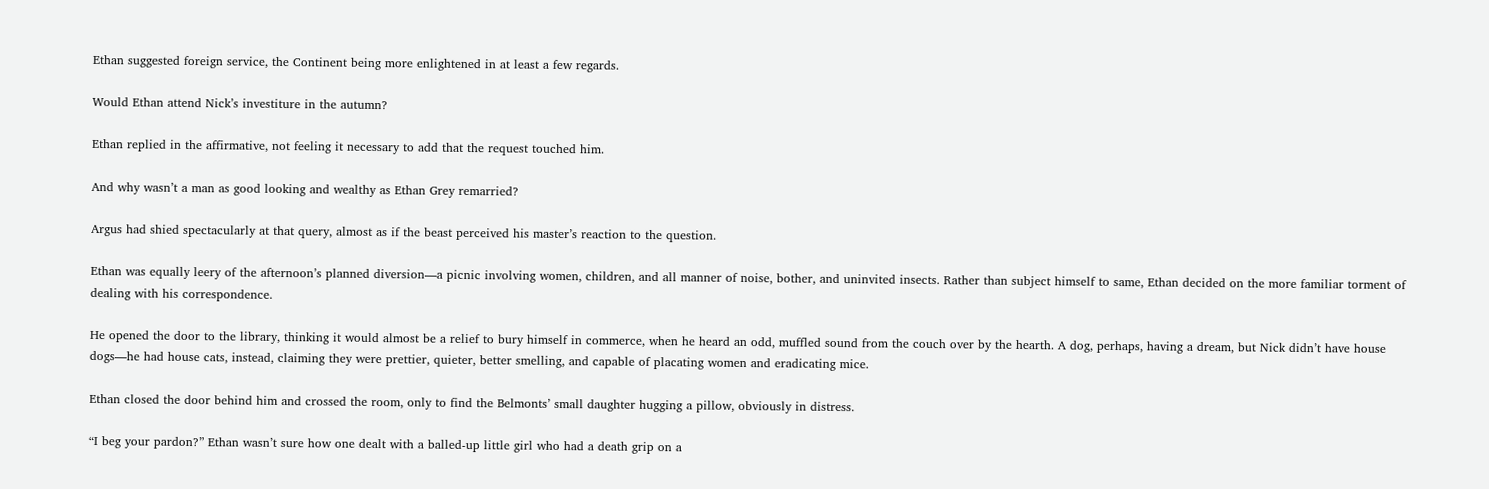Ethan suggested foreign service, the Continent being more enlightened in at least a few regards.

Would Ethan attend Nick’s investiture in the autumn?

Ethan replied in the affirmative, not feeling it necessary to add that the request touched him.

And why wasn’t a man as good looking and wealthy as Ethan Grey remarried?

Argus had shied spectacularly at that query, almost as if the beast perceived his master’s reaction to the question.

Ethan was equally leery of the afternoon’s planned diversion—a picnic involving women, children, and all manner of noise, bother, and uninvited insects. Rather than subject himself to same, Ethan decided on the more familiar torment of dealing with his correspondence.

He opened the door to the library, thinking it would almost be a relief to bury himself in commerce, when he heard an odd, muffled sound from the couch over by the hearth. A dog, perhaps, having a dream, but Nick didn’t have house dogs—he had house cats, instead, claiming they were prettier, quieter, better smelling, and capable of placating women and eradicating mice.

Ethan closed the door behind him and crossed the room, only to find the Belmonts’ small daughter hugging a pillow, obviously in distress.

“I beg your pardon?” Ethan wasn’t sure how one dealt with a balled-up little girl who had a death grip on a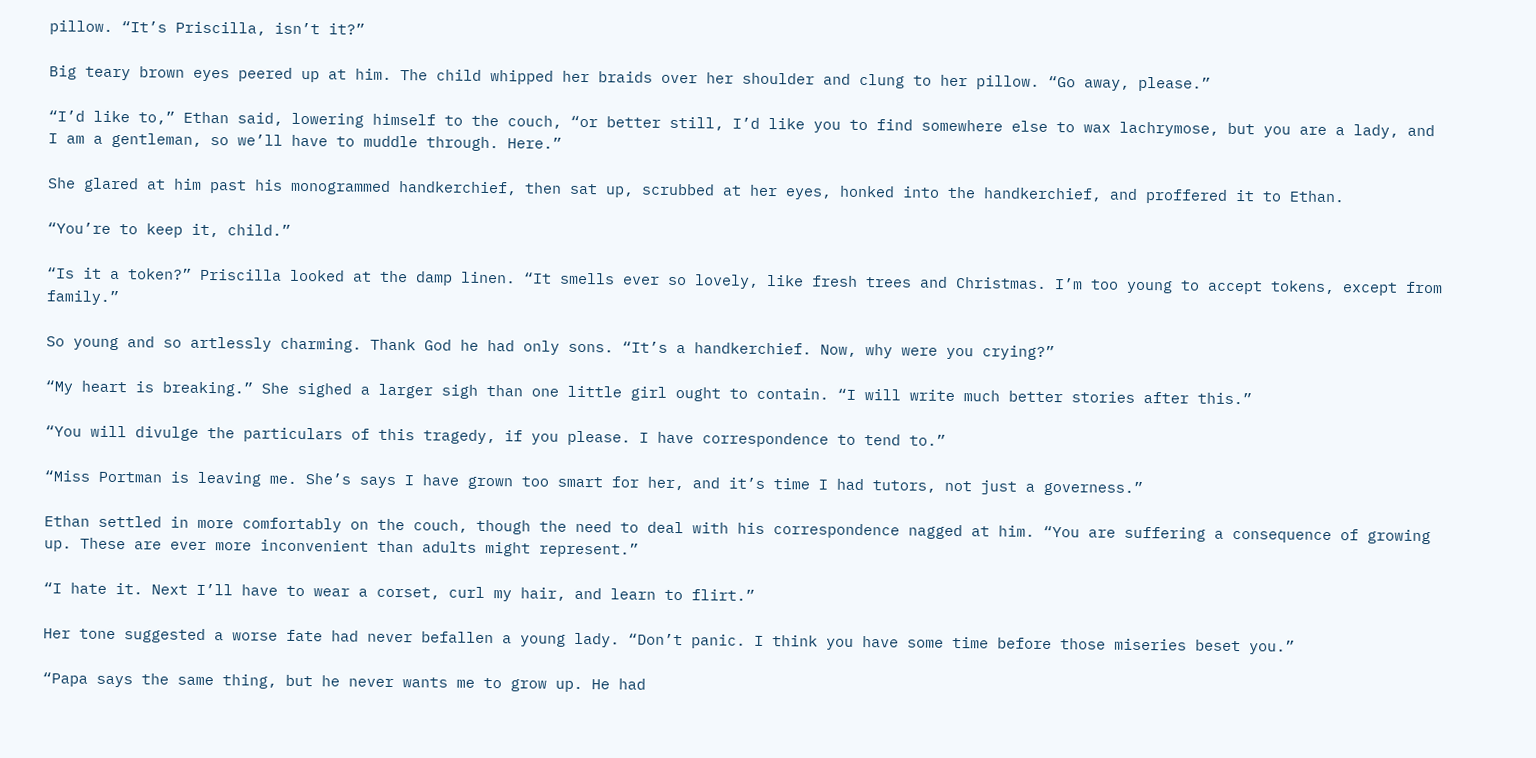pillow. “It’s Priscilla, isn’t it?”

Big teary brown eyes peered up at him. The child whipped her braids over her shoulder and clung to her pillow. “Go away, please.”

“I’d like to,” Ethan said, lowering himself to the couch, “or better still, I’d like you to find somewhere else to wax lachrymose, but you are a lady, and I am a gentleman, so we’ll have to muddle through. Here.”

She glared at him past his monogrammed handkerchief, then sat up, scrubbed at her eyes, honked into the handkerchief, and proffered it to Ethan.

“You’re to keep it, child.”

“Is it a token?” Priscilla looked at the damp linen. “It smells ever so lovely, like fresh trees and Christmas. I’m too young to accept tokens, except from family.”

So young and so artlessly charming. Thank God he had only sons. “It’s a handkerchief. Now, why were you crying?”

“My heart is breaking.” She sighed a larger sigh than one little girl ought to contain. “I will write much better stories after this.”

“You will divulge the particulars of this tragedy, if you please. I have correspondence to tend to.”

“Miss Portman is leaving me. She’s says I have grown too smart for her, and it’s time I had tutors, not just a governess.”

Ethan settled in more comfortably on the couch, though the need to deal with his correspondence nagged at him. “You are suffering a consequence of growing up. These are ever more inconvenient than adults might represent.”

“I hate it. Next I’ll have to wear a corset, curl my hair, and learn to flirt.”

Her tone suggested a worse fate had never befallen a young lady. “Don’t panic. I think you have some time before those miseries beset you.”

“Papa says the same thing, but he never wants me to grow up. He had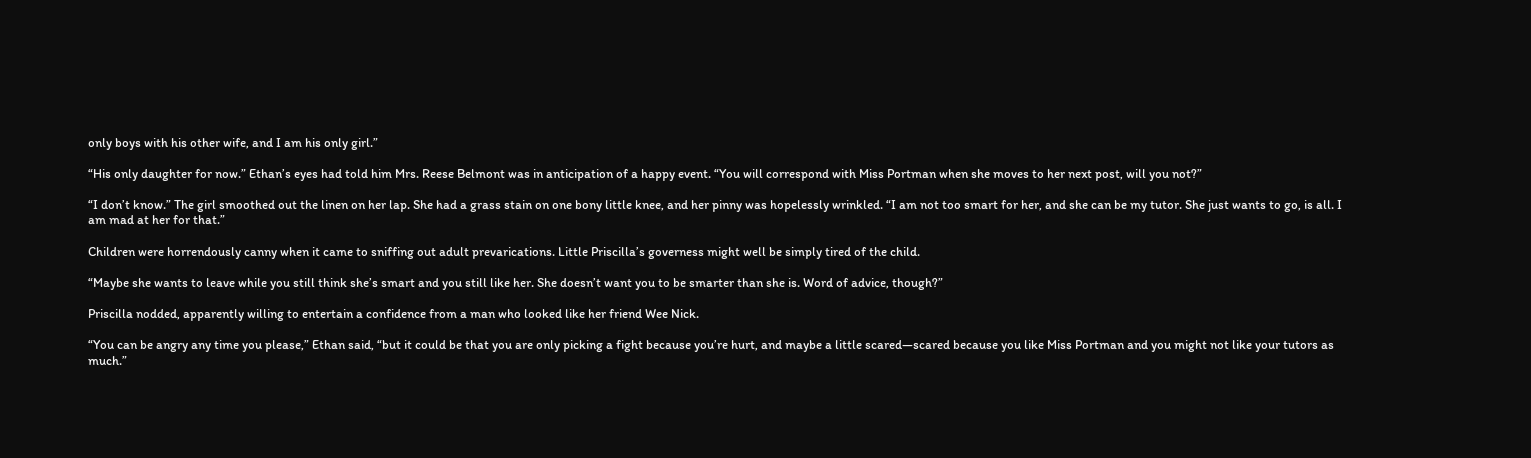only boys with his other wife, and I am his only girl.”

“His only daughter for now.” Ethan’s eyes had told him Mrs. Reese Belmont was in anticipation of a happy event. “You will correspond with Miss Portman when she moves to her next post, will you not?”

“I don’t know.” The girl smoothed out the linen on her lap. She had a grass stain on one bony little knee, and her pinny was hopelessly wrinkled. “I am not too smart for her, and she can be my tutor. She just wants to go, is all. I am mad at her for that.”

Children were horrendously canny when it came to sniffing out adult prevarications. Little Priscilla’s governess might well be simply tired of the child.

“Maybe she wants to leave while you still think she’s smart and you still like her. She doesn’t want you to be smarter than she is. Word of advice, though?”

Priscilla nodded, apparently willing to entertain a confidence from a man who looked like her friend Wee Nick.

“You can be angry any time you please,” Ethan said, “but it could be that you are only picking a fight because you’re hurt, and maybe a little scared—scared because you like Miss Portman and you might not like your tutors as much.”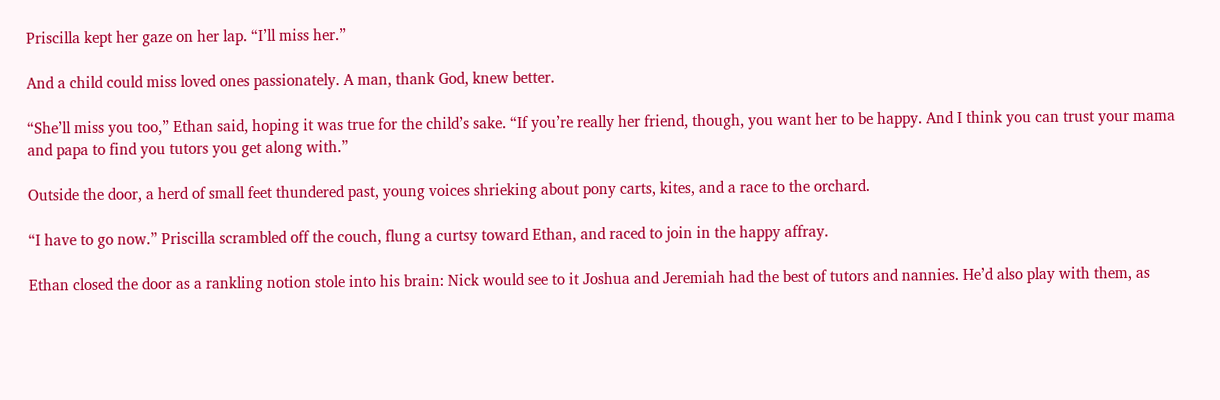Priscilla kept her gaze on her lap. “I’ll miss her.”

And a child could miss loved ones passionately. A man, thank God, knew better.

“She’ll miss you too,” Ethan said, hoping it was true for the child’s sake. “If you’re really her friend, though, you want her to be happy. And I think you can trust your mama and papa to find you tutors you get along with.”

Outside the door, a herd of small feet thundered past, young voices shrieking about pony carts, kites, and a race to the orchard.

“I have to go now.” Priscilla scrambled off the couch, flung a curtsy toward Ethan, and raced to join in the happy affray.

Ethan closed the door as a rankling notion stole into his brain: Nick would see to it Joshua and Jeremiah had the best of tutors and nannies. He’d also play with them, as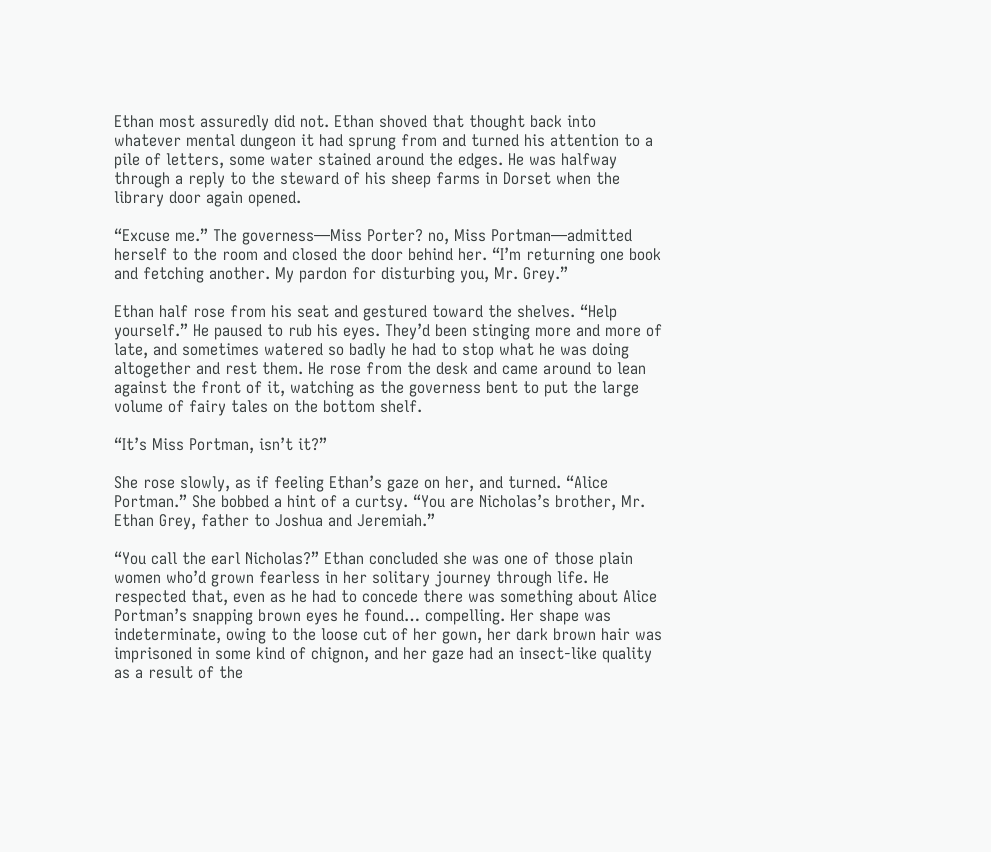Ethan most assuredly did not. Ethan shoved that thought back into whatever mental dungeon it had sprung from and turned his attention to a pile of letters, some water stained around the edges. He was halfway through a reply to the steward of his sheep farms in Dorset when the library door again opened.

“Excuse me.” The governess—Miss Porter? no, Miss Portman—admitted herself to the room and closed the door behind her. “I’m returning one book and fetching another. My pardon for disturbing you, Mr. Grey.”

Ethan half rose from his seat and gestured toward the shelves. “Help yourself.” He paused to rub his eyes. They’d been stinging more and more of late, and sometimes watered so badly he had to stop what he was doing altogether and rest them. He rose from the desk and came around to lean against the front of it, watching as the governess bent to put the large volume of fairy tales on the bottom shelf.

“It’s Miss Portman, isn’t it?”

She rose slowly, as if feeling Ethan’s gaze on her, and turned. “Alice Portman.” She bobbed a hint of a curtsy. “You are Nicholas’s brother, Mr. Ethan Grey, father to Joshua and Jeremiah.”

“You call the earl Nicholas?” Ethan concluded she was one of those plain women who’d grown fearless in her solitary journey through life. He respected that, even as he had to concede there was something about Alice Portman’s snapping brown eyes he found… compelling. Her shape was indeterminate, owing to the loose cut of her gown, her dark brown hair was imprisoned in some kind of chignon, and her gaze had an insect-like quality as a result of the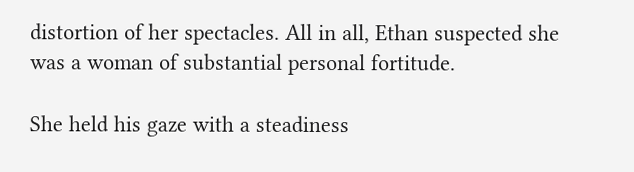distortion of her spectacles. All in all, Ethan suspected she was a woman of substantial personal fortitude.

She held his gaze with a steadiness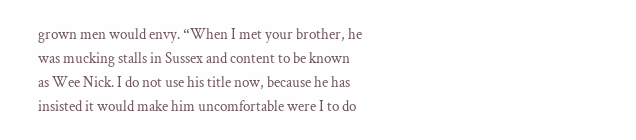grown men would envy. “When I met your brother, he was mucking stalls in Sussex and content to be known as Wee Nick. I do not use his title now, because he has insisted it would make him uncomfortable were I to do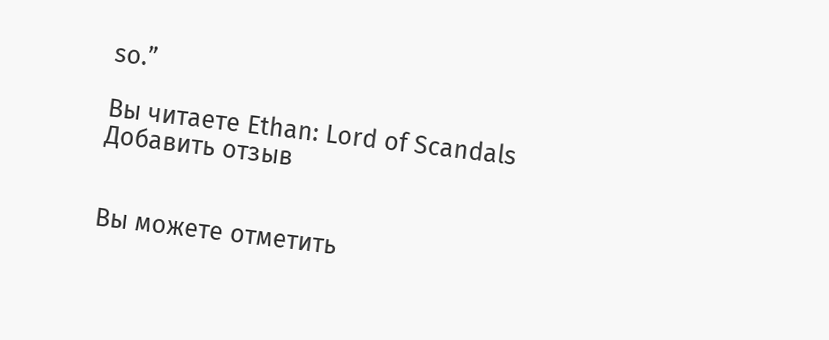so.”

Вы читаете Ethan: Lord of Scandals
Добавить отзыв


Вы можете отметить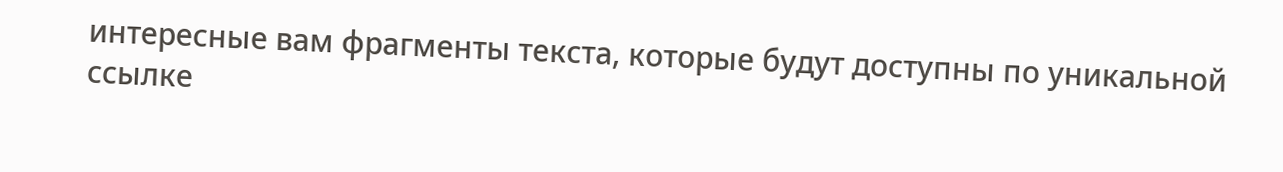интересные вам фрагменты текста, которые будут доступны по уникальной ссылке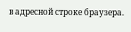в адресной строке браузера.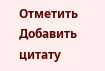Отметить Добавить цитату